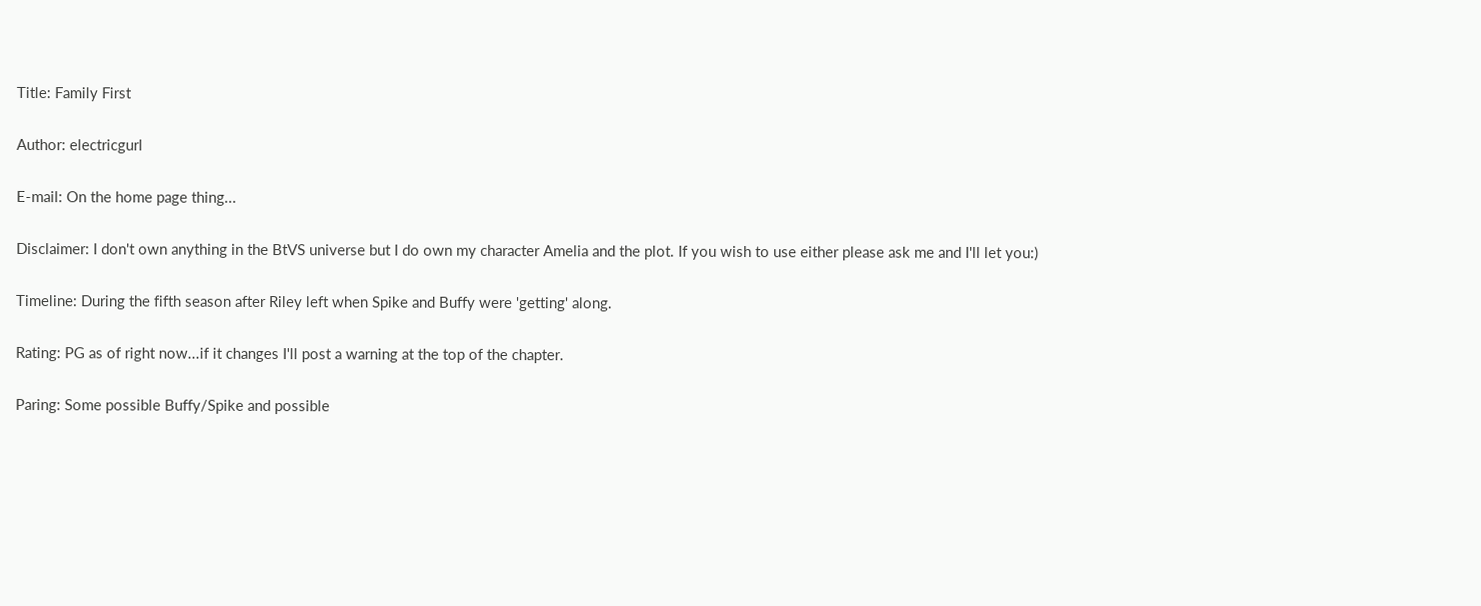Title: Family First

Author: electricgurl

E-mail: On the home page thing...

Disclaimer: I don't own anything in the BtVS universe but I do own my character Amelia and the plot. If you wish to use either please ask me and I'll let you:)

Timeline: During the fifth season after Riley left when Spike and Buffy were 'getting' along.

Rating: PG as of right now...if it changes I'll post a warning at the top of the chapter.

Paring: Some possible Buffy/Spike and possible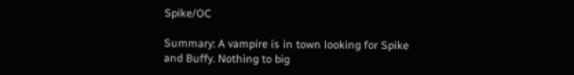Spike/OC

Summary: A vampire is in town looking for Spike and Buffy. Nothing to big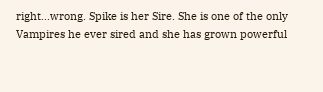right...wrong. Spike is her Sire. She is one of the only Vampires he ever sired and she has grown powerful